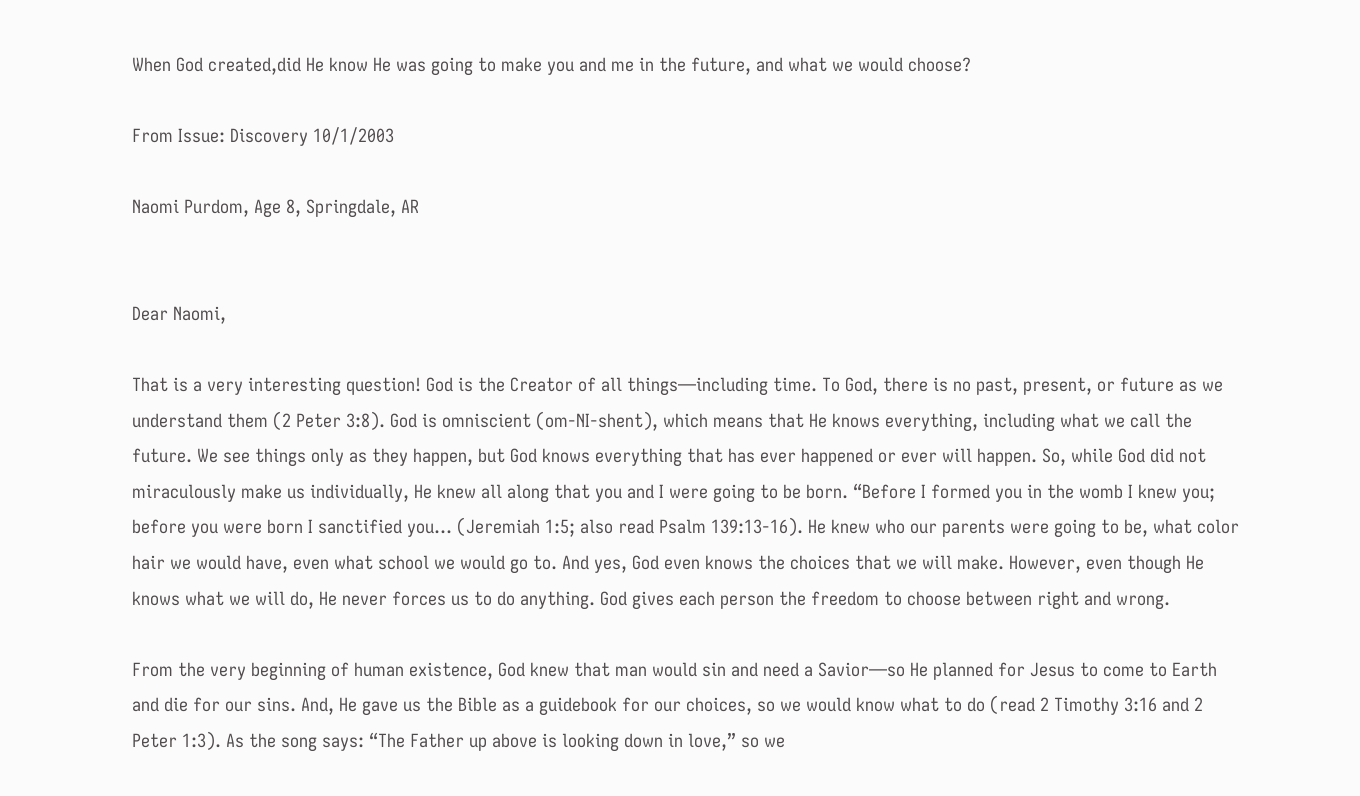When God created,did He know He was going to make you and me in the future, and what we would choose?

From Issue: Discovery 10/1/2003

Naomi Purdom, Age 8, Springdale, AR


Dear Naomi,

That is a very interesting question! God is the Creator of all things—including time. To God, there is no past, present, or future as we understand them (2 Peter 3:8). God is omniscient (om-NI-shent), which means that He knows everything, including what we call the future. We see things only as they happen, but God knows everything that has ever happened or ever will happen. So, while God did not miraculously make us individually, He knew all along that you and I were going to be born. “Before I formed you in the womb I knew you; before you were born I sanctified you… (Jeremiah 1:5; also read Psalm 139:13-16). He knew who our parents were going to be, what color hair we would have, even what school we would go to. And yes, God even knows the choices that we will make. However, even though He knows what we will do, He never forces us to do anything. God gives each person the freedom to choose between right and wrong.

From the very beginning of human existence, God knew that man would sin and need a Savior—so He planned for Jesus to come to Earth and die for our sins. And, He gave us the Bible as a guidebook for our choices, so we would know what to do (read 2 Timothy 3:16 and 2 Peter 1:3). As the song says: “The Father up above is looking down in love,” so we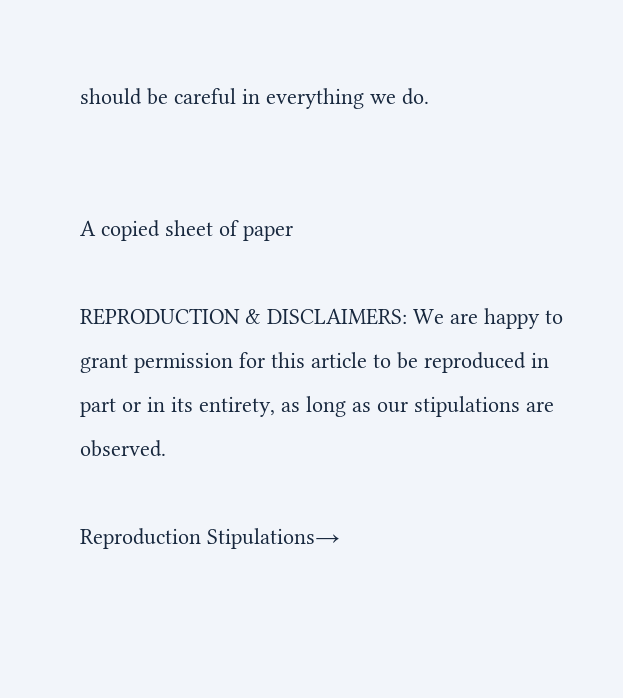should be careful in everything we do.


A copied sheet of paper

REPRODUCTION & DISCLAIMERS: We are happy to grant permission for this article to be reproduced in part or in its entirety, as long as our stipulations are observed.

Reproduction Stipulations→